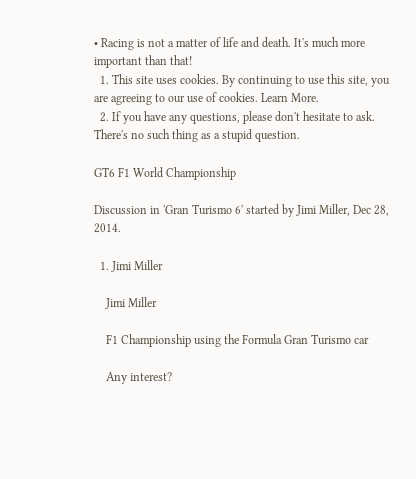• Racing is not a matter of life and death. It's much more important than that!
  1. This site uses cookies. By continuing to use this site, you are agreeing to our use of cookies. Learn More.
  2. If you have any questions, please don't hesitate to ask. There's no such thing as a stupid question.

GT6 F1 World Championship

Discussion in 'Gran Turismo 6' started by Jimi Miller, Dec 28, 2014.

  1. Jimi Miller

    Jimi Miller

    F1 Championship using the Formula Gran Turismo car

    Any interest?